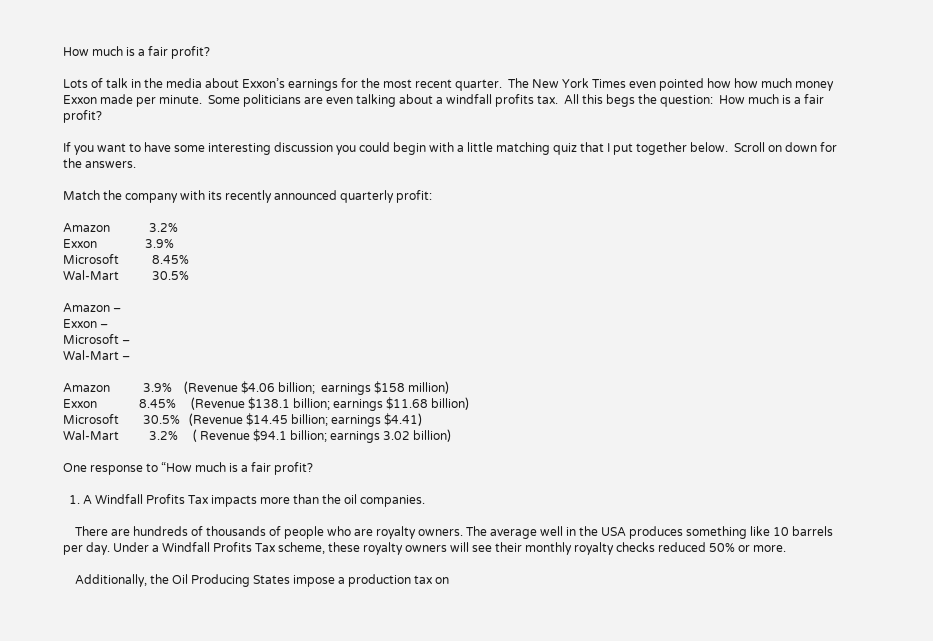How much is a fair profit?

Lots of talk in the media about Exxon’s earnings for the most recent quarter.  The New York Times even pointed how how much money Exxon made per minute.  Some politicians are even talking about a windfall profits tax.  All this begs the question:  How much is a fair profit?

If you want to have some interesting discussion you could begin with a little matching quiz that I put together below.  Scroll on down for the answers.

Match the company with its recently announced quarterly profit:

Amazon             3.2%
Exxon                3.9%
Microsoft           8.45%
Wal-Mart           30.5%

Amazon –
Exxon –
Microsoft –
Wal-Mart –

Amazon           3.9%    (Revenue $4.06 billion;  earnings $158 million)
Exxon              8.45%     (Revenue $138.1 billion; earnings $11.68 billion)
Microsoft        30.5%   (Revenue $14.45 billion; earnings $4.41)
Wal-Mart          3.2%     ( Revenue $94.1 billion; earnings 3.02 billion)

One response to “How much is a fair profit?

  1. A Windfall Profits Tax impacts more than the oil companies.

    There are hundreds of thousands of people who are royalty owners. The average well in the USA produces something like 10 barrels per day. Under a Windfall Profits Tax scheme, these royalty owners will see their monthly royalty checks reduced 50% or more.

    Additionally, the Oil Producing States impose a production tax on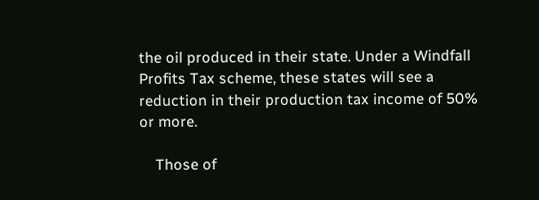the oil produced in their state. Under a Windfall Profits Tax scheme, these states will see a reduction in their production tax income of 50% or more.

    Those of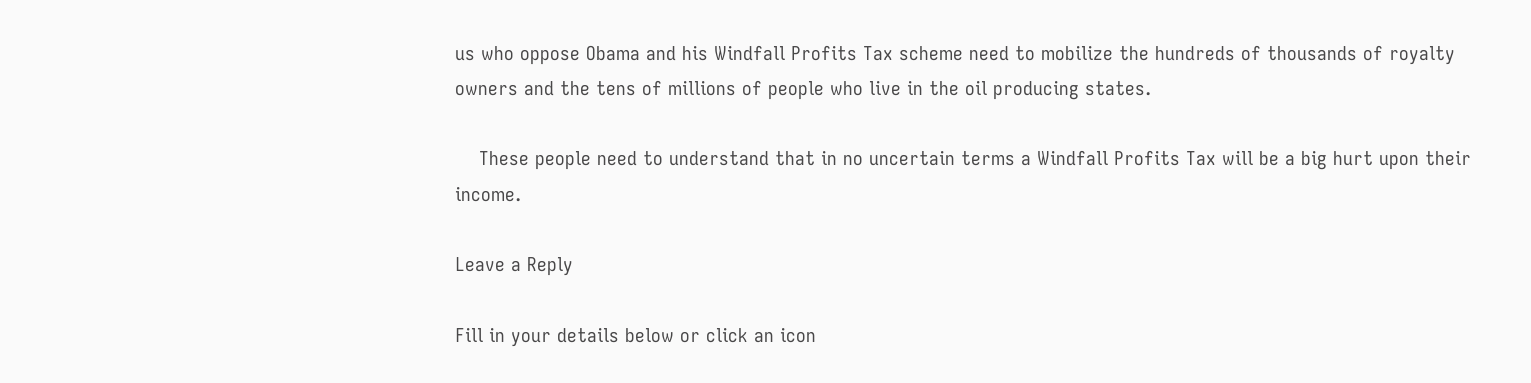us who oppose Obama and his Windfall Profits Tax scheme need to mobilize the hundreds of thousands of royalty owners and the tens of millions of people who live in the oil producing states.

    These people need to understand that in no uncertain terms a Windfall Profits Tax will be a big hurt upon their income.

Leave a Reply

Fill in your details below or click an icon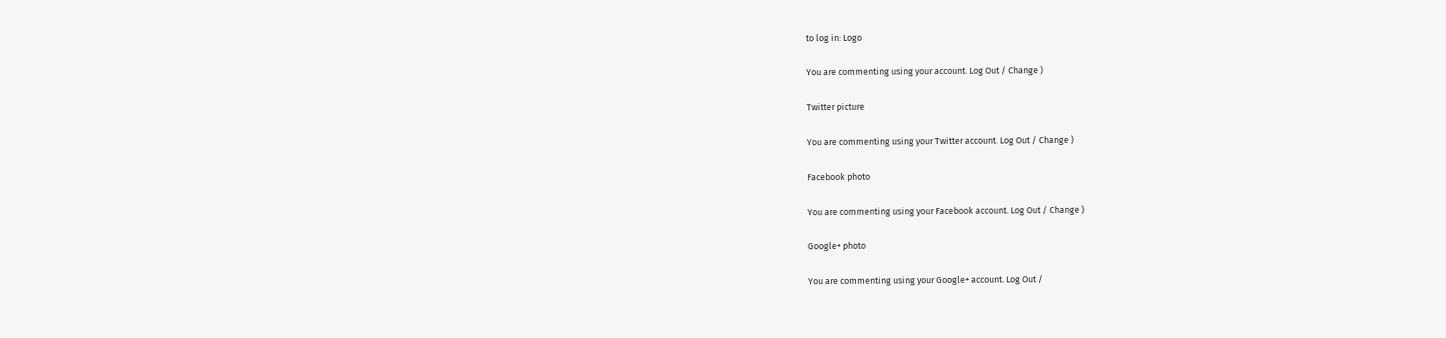to log in: Logo

You are commenting using your account. Log Out / Change )

Twitter picture

You are commenting using your Twitter account. Log Out / Change )

Facebook photo

You are commenting using your Facebook account. Log Out / Change )

Google+ photo

You are commenting using your Google+ account. Log Out /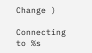Change )

Connecting to %s